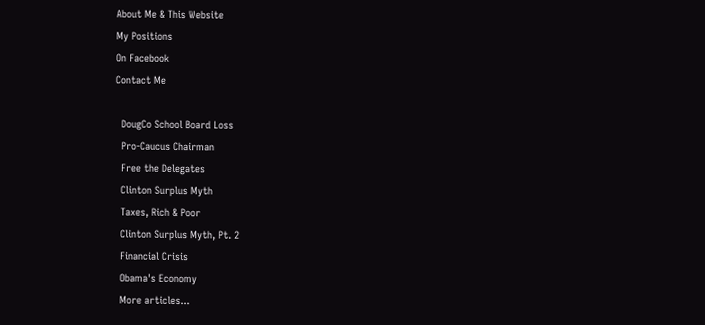About Me & This Website
My Positions
On Facebook
Contact Me

  DougCo School Board Loss
  Pro-Caucus Chairman
  Free the Delegates
  Clinton Surplus Myth
  Taxes, Rich & Poor
  Clinton Surplus Myth, Pt. 2
  Financial Crisis
  Obama's Economy
  More articles...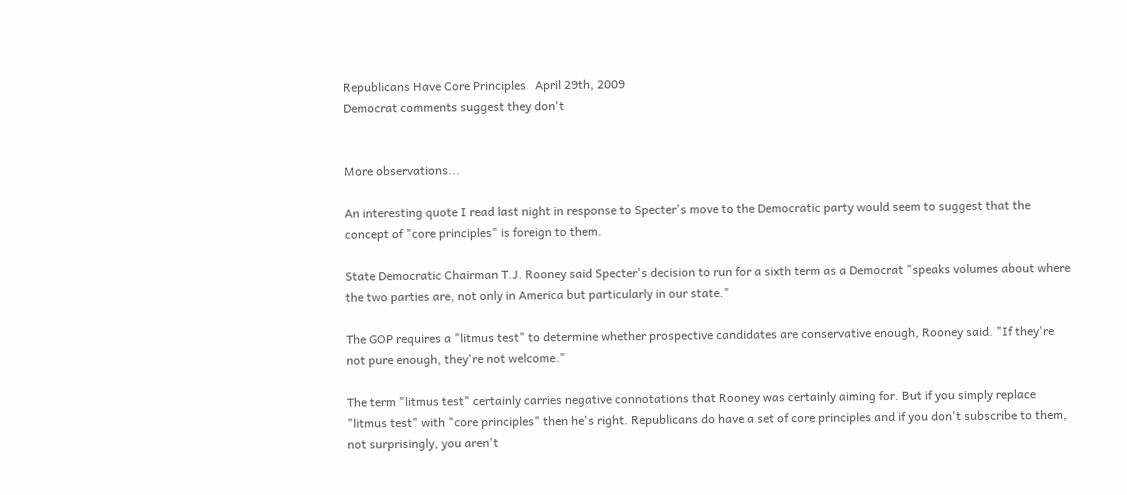Republicans Have Core Principles   April 29th, 2009
Democrat comments suggest they don't


More observations...

An interesting quote I read last night in response to Specter's move to the Democratic party would seem to suggest that the concept of "core principles" is foreign to them.

State Democratic Chairman T.J. Rooney said Specter's decision to run for a sixth term as a Democrat "speaks volumes about where the two parties are, not only in America but particularly in our state."

The GOP requires a "litmus test" to determine whether prospective candidates are conservative enough, Rooney said. "If they're not pure enough, they're not welcome."

The term "litmus test" certainly carries negative connotations that Rooney was certainly aiming for. But if you simply replace "litmus test" with "core principles" then he's right. Republicans do have a set of core principles and if you don't subscribe to them, not surprisingly, you aren't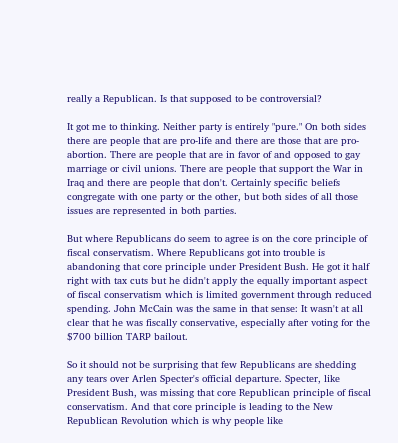really a Republican. Is that supposed to be controversial?

It got me to thinking. Neither party is entirely "pure." On both sides there are people that are pro-life and there are those that are pro-abortion. There are people that are in favor of and opposed to gay marriage or civil unions. There are people that support the War in Iraq and there are people that don't. Certainly specific beliefs congregate with one party or the other, but both sides of all those issues are represented in both parties.

But where Republicans do seem to agree is on the core principle of fiscal conservatism. Where Republicans got into trouble is abandoning that core principle under President Bush. He got it half right with tax cuts but he didn't apply the equally important aspect of fiscal conservatism which is limited government through reduced spending. John McCain was the same in that sense: It wasn't at all clear that he was fiscally conservative, especially after voting for the $700 billion TARP bailout.

So it should not be surprising that few Republicans are shedding any tears over Arlen Specter's official departure. Specter, like President Bush, was missing that core Republican principle of fiscal conservatism. And that core principle is leading to the New Republican Revolution which is why people like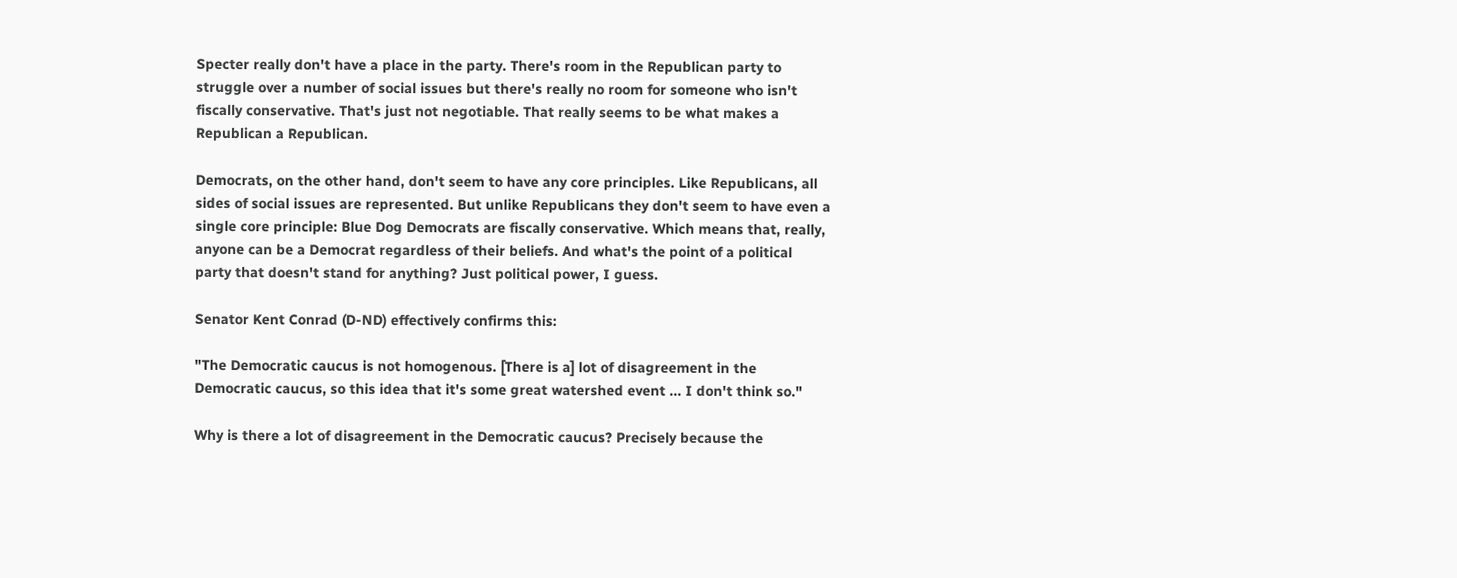Specter really don't have a place in the party. There's room in the Republican party to struggle over a number of social issues but there's really no room for someone who isn't fiscally conservative. That's just not negotiable. That really seems to be what makes a Republican a Republican.

Democrats, on the other hand, don't seem to have any core principles. Like Republicans, all sides of social issues are represented. But unlike Republicans they don't seem to have even a single core principle: Blue Dog Democrats are fiscally conservative. Which means that, really, anyone can be a Democrat regardless of their beliefs. And what's the point of a political party that doesn't stand for anything? Just political power, I guess.

Senator Kent Conrad (D-ND) effectively confirms this:

"The Democratic caucus is not homogenous. [There is a] lot of disagreement in the Democratic caucus, so this idea that it's some great watershed event ... I don't think so."

Why is there a lot of disagreement in the Democratic caucus? Precisely because the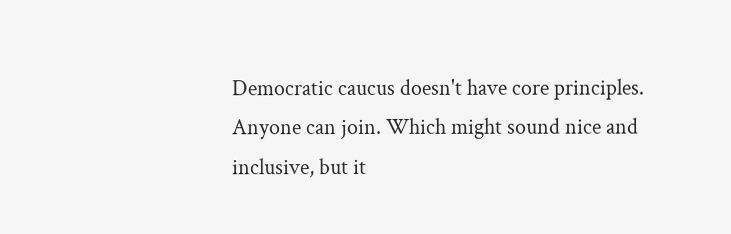Democratic caucus doesn't have core principles. Anyone can join. Which might sound nice and inclusive, but it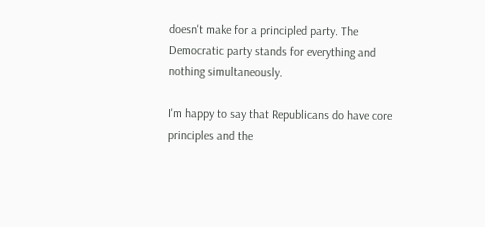doesn't make for a principled party. The Democratic party stands for everything and nothing simultaneously.

I'm happy to say that Republicans do have core principles and the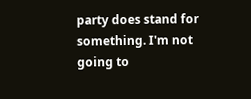party does stand for something. I'm not going to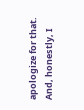apologize for that. And, honestly, I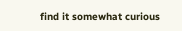find it somewhat curious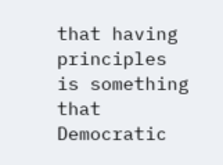that having principles is something that Democratic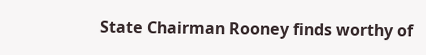State Chairman Rooney finds worthy of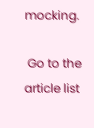mocking.

 Go to the article list